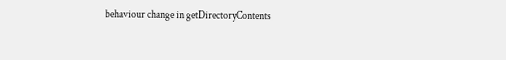behaviour change in getDirectoryContents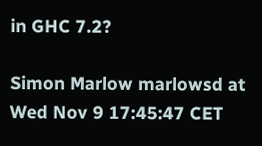in GHC 7.2?

Simon Marlow marlowsd at
Wed Nov 9 17:45:47 CET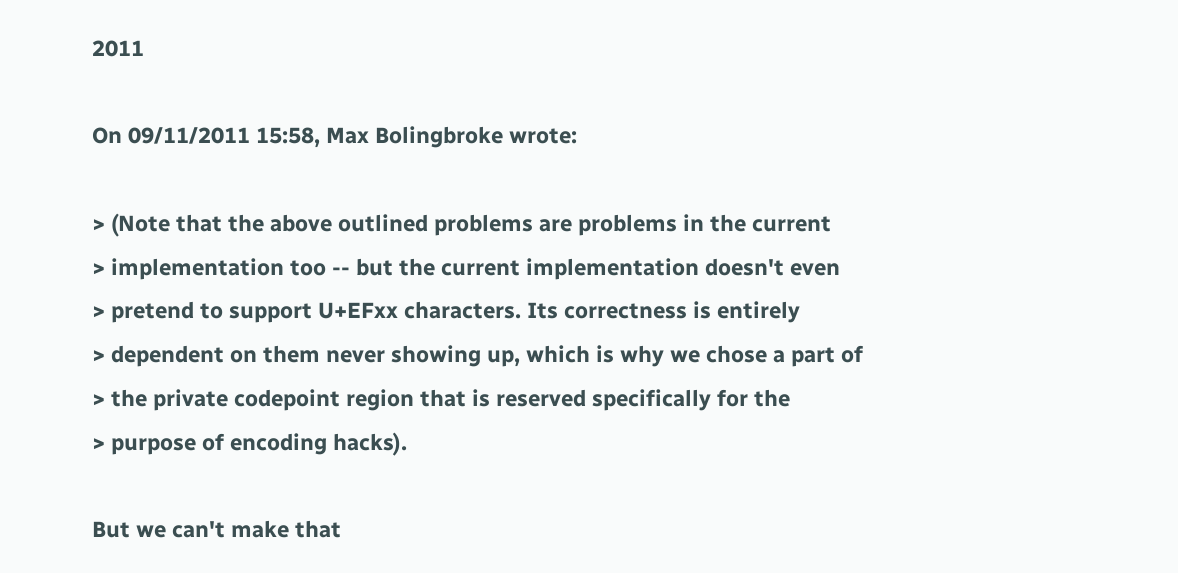2011

On 09/11/2011 15:58, Max Bolingbroke wrote:

> (Note that the above outlined problems are problems in the current
> implementation too -- but the current implementation doesn't even
> pretend to support U+EFxx characters. Its correctness is entirely
> dependent on them never showing up, which is why we chose a part of
> the private codepoint region that is reserved specifically for the
> purpose of encoding hacks).

But we can't make that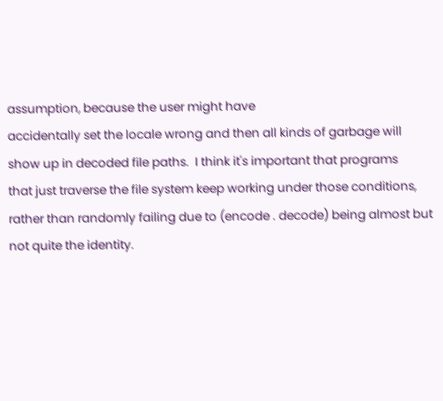assumption, because the user might have
accidentally set the locale wrong and then all kinds of garbage will
show up in decoded file paths.  I think it's important that programs
that just traverse the file system keep working under those conditions,
rather than randomly failing due to (encode . decode) being almost but
not quite the identity.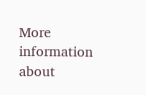More information about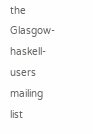the Glasgow-haskell-users mailing list